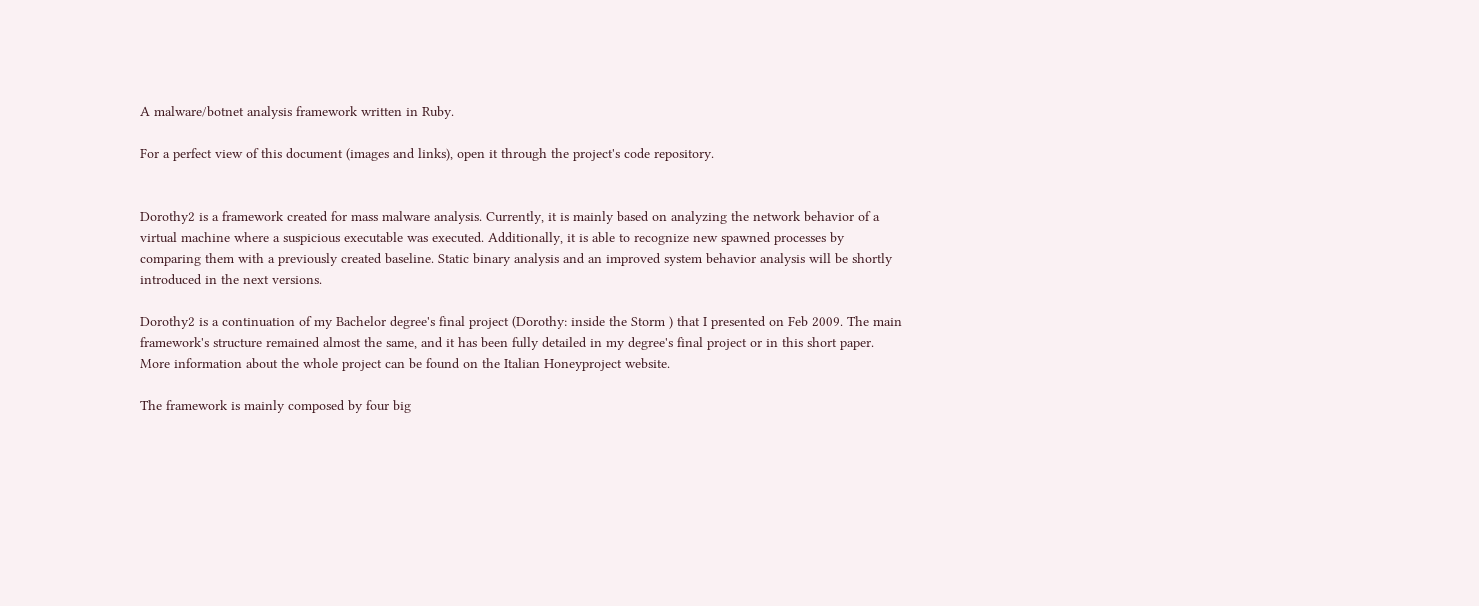A malware/botnet analysis framework written in Ruby.

For a perfect view of this document (images and links), open it through the project's code repository.


Dorothy2 is a framework created for mass malware analysis. Currently, it is mainly based on analyzing the network behavior of a virtual machine where a suspicious executable was executed. Additionally, it is able to recognize new spawned processes by comparing them with a previously created baseline. Static binary analysis and an improved system behavior analysis will be shortly introduced in the next versions.

Dorothy2 is a continuation of my Bachelor degree's final project (Dorothy: inside the Storm ) that I presented on Feb 2009. The main framework's structure remained almost the same, and it has been fully detailed in my degree's final project or in this short paper. More information about the whole project can be found on the Italian Honeyproject website.

The framework is mainly composed by four big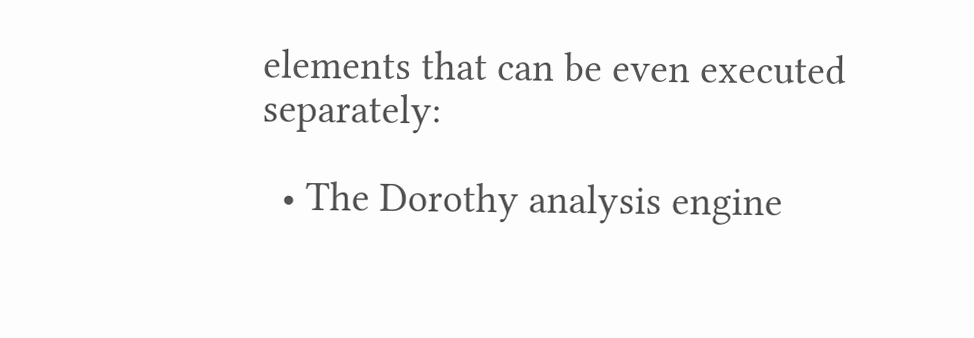elements that can be even executed separately:

  • The Dorothy analysis engine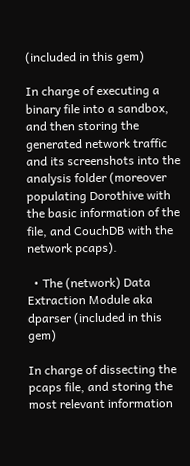(included in this gem)

In charge of executing a binary file into a sandbox, and then storing the generated network traffic and its screenshots into the analysis folder (moreover populating Dorothive with the basic information of the file, and CouchDB with the network pcaps).

  • The (network) Data Extraction Module aka dparser (included in this gem)

In charge of dissecting the pcaps file, and storing the most relevant information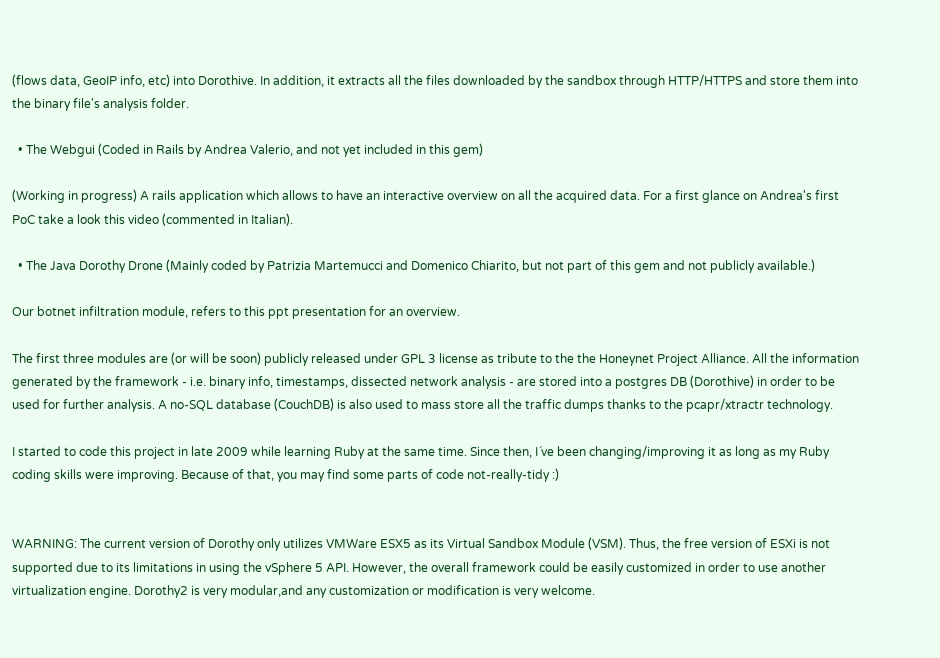(flows data, GeoIP info, etc) into Dorothive. In addition, it extracts all the files downloaded by the sandbox through HTTP/HTTPS and store them into the binary file's analysis folder.

  • The Webgui (Coded in Rails by Andrea Valerio, and not yet included in this gem)

(Working in progress) A rails application which allows to have an interactive overview on all the acquired data. For a first glance on Andrea's first PoC take a look this video (commented in Italian).

  • The Java Dorothy Drone (Mainly coded by Patrizia Martemucci and Domenico Chiarito, but not part of this gem and not publicly available.)

Our botnet infiltration module, refers to this ppt presentation for an overview.

The first three modules are (or will be soon) publicly released under GPL 3 license as tribute to the the Honeynet Project Alliance. All the information generated by the framework - i.e. binary info, timestamps, dissected network analysis - are stored into a postgres DB (Dorothive) in order to be used for further analysis. A no-SQL database (CouchDB) is also used to mass store all the traffic dumps thanks to the pcapr/xtractr technology.

I started to code this project in late 2009 while learning Ruby at the same time. Since then, I´ve been changing/improving it as long as my Ruby coding skills were improving. Because of that, you may find some parts of code not-really-tidy :)


WARNING: The current version of Dorothy only utilizes VMWare ESX5 as its Virtual Sandbox Module (VSM). Thus, the free version of ESXi is not supported due to its limitations in using the vSphere 5 API. However, the overall framework could be easily customized in order to use another virtualization engine. Dorothy2 is very modular,and any customization or modification is very welcome.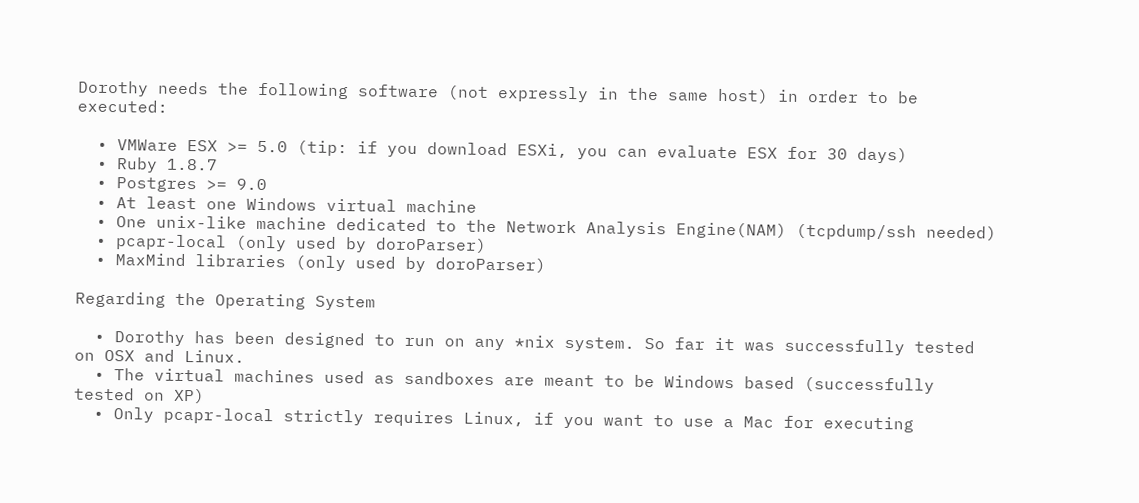Dorothy needs the following software (not expressly in the same host) in order to be executed:

  • VMWare ESX >= 5.0 (tip: if you download ESXi, you can evaluate ESX for 30 days)
  • Ruby 1.8.7
  • Postgres >= 9.0
  • At least one Windows virtual machine
  • One unix-like machine dedicated to the Network Analysis Engine(NAM) (tcpdump/ssh needed)
  • pcapr-local (only used by doroParser)
  • MaxMind libraries (only used by doroParser)

Regarding the Operating System

  • Dorothy has been designed to run on any *nix system. So far it was successfully tested on OSX and Linux.
  • The virtual machines used as sandboxes are meant to be Windows based (successfully tested on XP)
  • Only pcapr-local strictly requires Linux, if you want to use a Mac for executing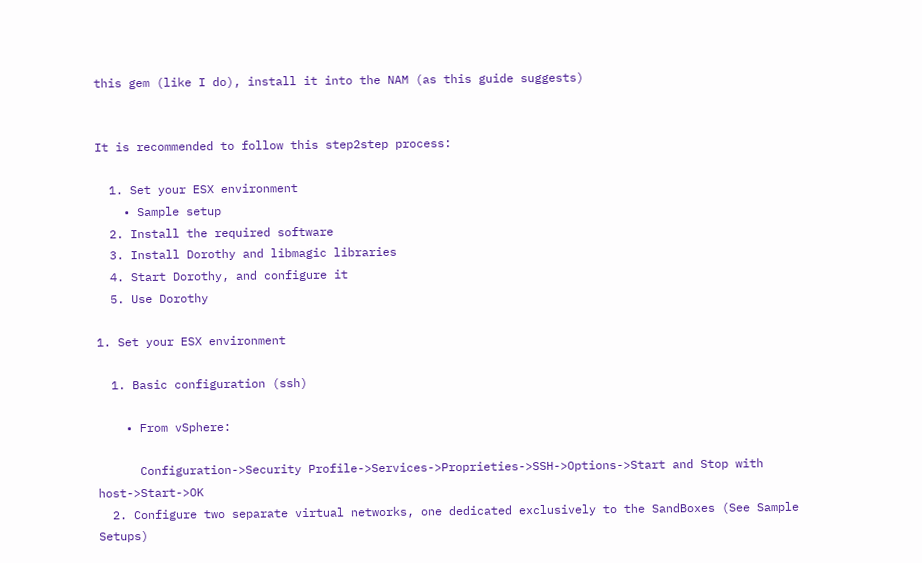this gem (like I do), install it into the NAM (as this guide suggests)


It is recommended to follow this step2step process:

  1. Set your ESX environment
    • Sample setup
  2. Install the required software
  3. Install Dorothy and libmagic libraries
  4. Start Dorothy, and configure it
  5. Use Dorothy

1. Set your ESX environment

  1. Basic configuration (ssh)

    • From vSphere:

      Configuration->Security Profile->Services->Proprieties->SSH->Options->Start and Stop with host->Start->OK
  2. Configure two separate virtual networks, one dedicated exclusively to the SandBoxes (See Sample Setups)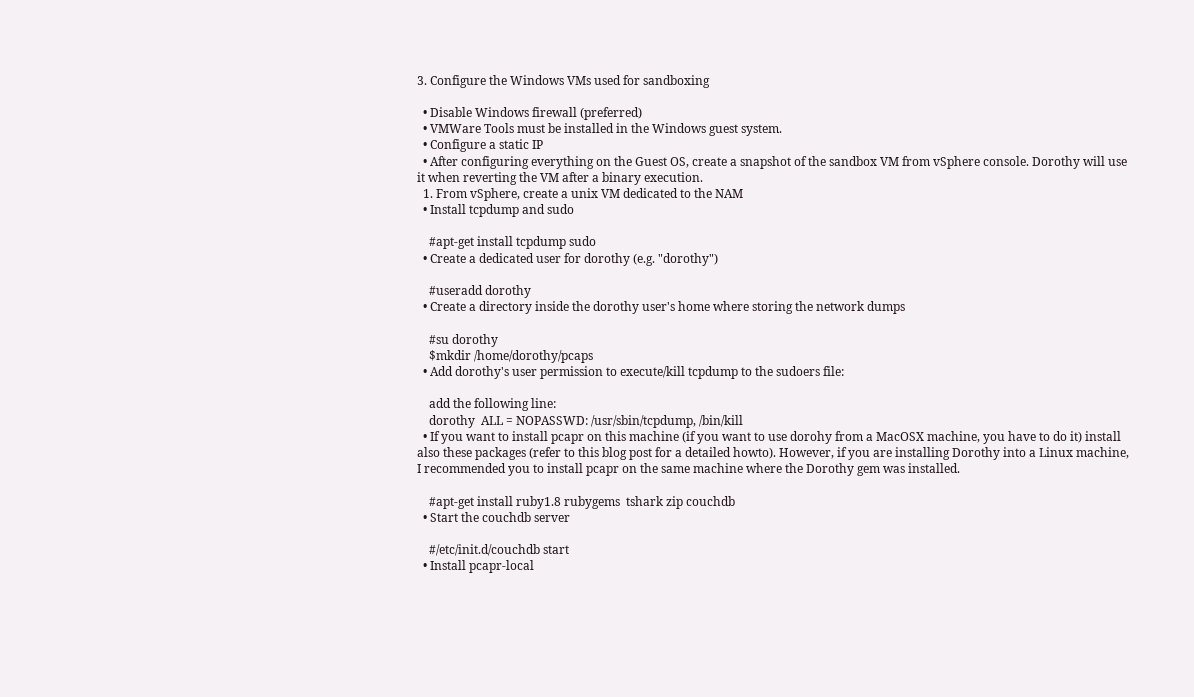3. Configure the Windows VMs used for sandboxing

  • Disable Windows firewall (preferred)
  • VMWare Tools must be installed in the Windows guest system.
  • Configure a static IP
  • After configuring everything on the Guest OS, create a snapshot of the sandbox VM from vSphere console. Dorothy will use it when reverting the VM after a binary execution.
  1. From vSphere, create a unix VM dedicated to the NAM
  • Install tcpdump and sudo

    #apt-get install tcpdump sudo
  • Create a dedicated user for dorothy (e.g. "dorothy")

    #useradd dorothy
  • Create a directory inside the dorothy user's home where storing the network dumps

    #su dorothy
    $mkdir /home/dorothy/pcaps
  • Add dorothy's user permission to execute/kill tcpdump to the sudoers file:

    add the following line:
    dorothy  ALL = NOPASSWD: /usr/sbin/tcpdump, /bin/kill
  • If you want to install pcapr on this machine (if you want to use dorohy from a MacOSX machine, you have to do it) install also these packages (refer to this blog post for a detailed howto). However, if you are installing Dorothy into a Linux machine, I recommended you to install pcapr on the same machine where the Dorothy gem was installed.

    #apt-get install ruby1.8 rubygems  tshark zip couchdb
  • Start the couchdb server

    #/etc/init.d/couchdb start
  • Install pcapr-local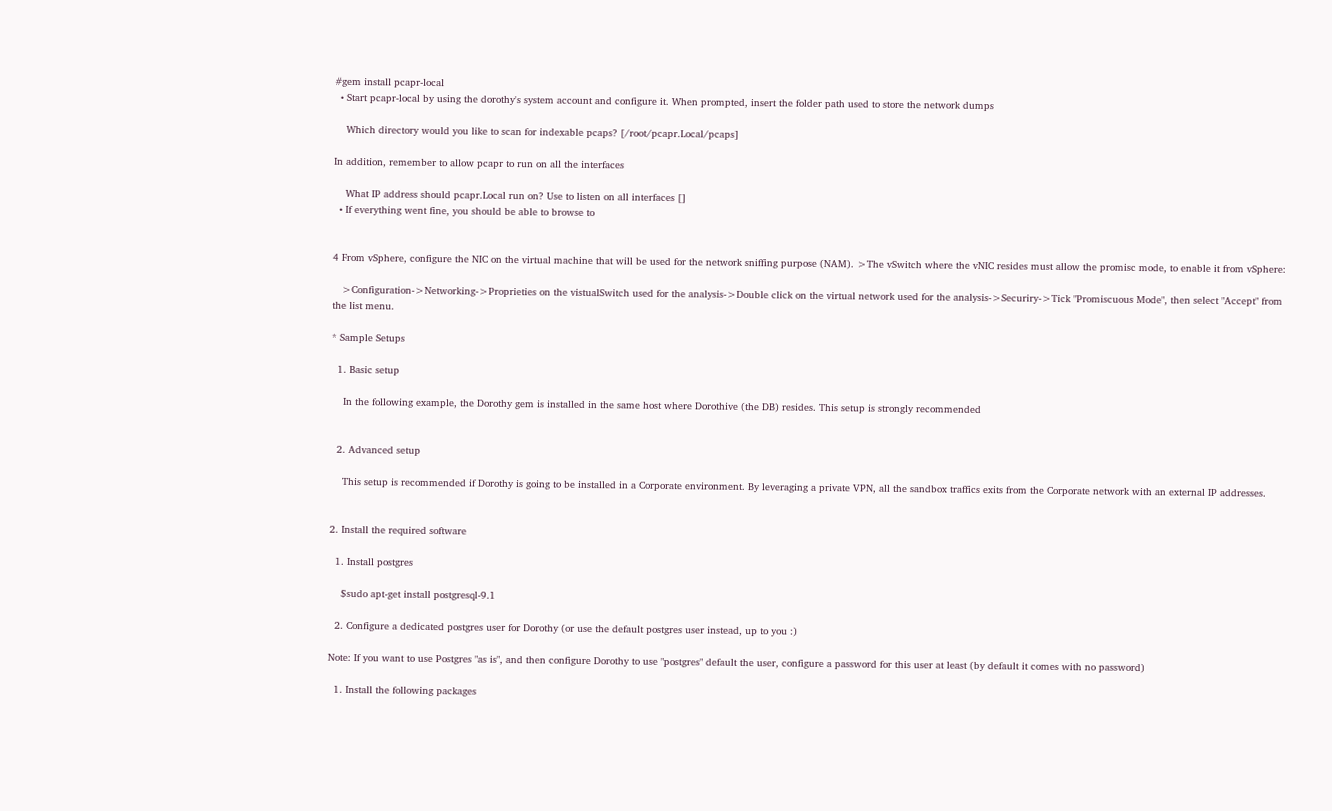#gem install pcapr-local
  • Start pcapr-local by using the dorothy's system account and configure it. When prompted, insert the folder path used to store the network dumps

    Which directory would you like to scan for indexable pcaps? [/root/pcapr.Local/pcaps]

In addition, remember to allow pcapr to run on all the interfaces

    What IP address should pcapr.Local run on? Use to listen on all interfaces []
  • If everything went fine, you should be able to browse to


4 From vSphere, configure the NIC on the virtual machine that will be used for the network sniffing purpose (NAM). >The vSwitch where the vNIC resides must allow the promisc mode, to enable it from vSphere:

   >Configuration->Networking->Proprieties on the vistualSwitch used for the analysis->Double click on the virtual network used for the analysis->Securiry->Tick "Promiscuous Mode", then select "Accept" from the list menu.

* Sample Setups

  1. Basic setup

    In the following example, the Dorothy gem is installed in the same host where Dorothive (the DB) resides. This setup is strongly recommended


  2. Advanced setup

    This setup is recommended if Dorothy is going to be installed in a Corporate environment. By leveraging a private VPN, all the sandbox traffics exits from the Corporate network with an external IP addresses.


2. Install the required software

  1. Install postgres

    $sudo apt-get install postgresql-9.1

  2. Configure a dedicated postgres user for Dorothy (or use the default postgres user instead, up to you :)

Note: If you want to use Postgres "as is", and then configure Dorothy to use "postgres" default the user, configure a password for this user at least (by default it comes with no password)

  1. Install the following packages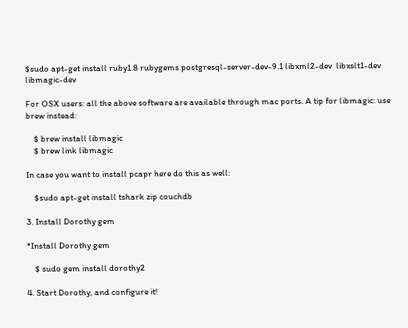$sudo apt-get install ruby1.8 rubygems postgresql-server-dev-9.1 libxml2-dev  libxslt1-dev libmagic-dev

For OSX users: all the above software are available through mac ports. A tip for libmagic: use brew instead:

    $ brew install libmagic
    $ brew link libmagic

In case you want to install pcapr here do this as well:

    $sudo apt-get install tshark zip couchdb

3. Install Dorothy gem

*Install Dorothy gem

    $ sudo gem install dorothy2

4. Start Dorothy, and configure it!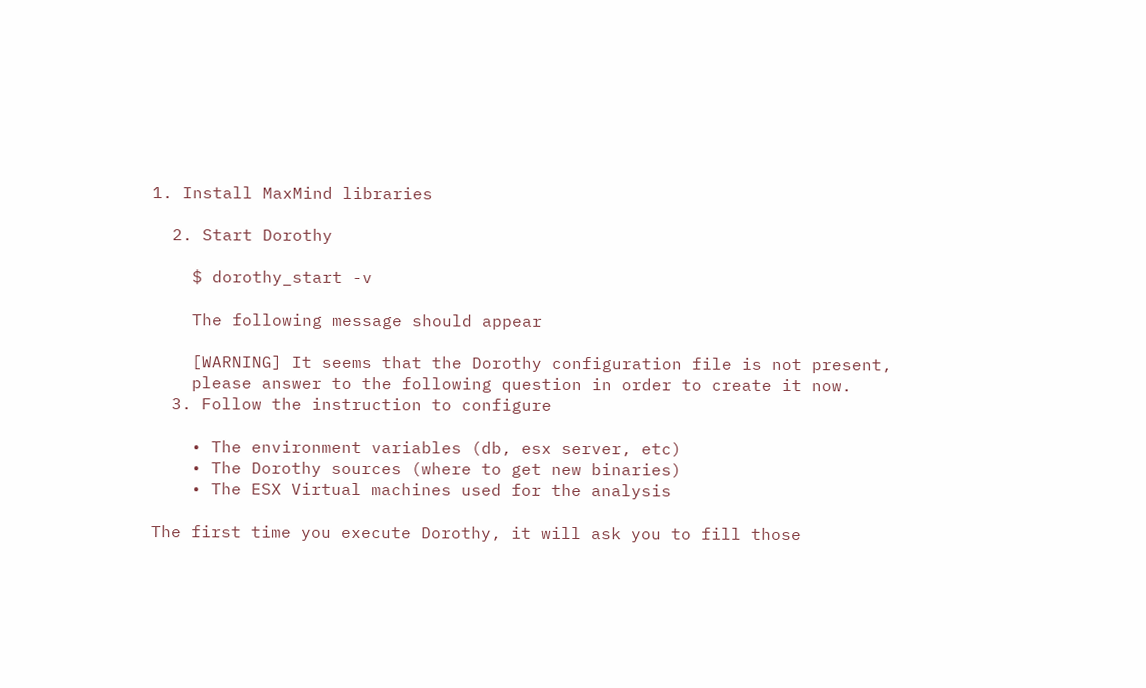1. Install MaxMind libraries

  2. Start Dorothy

    $ dorothy_start -v

    The following message should appear

    [WARNING] It seems that the Dorothy configuration file is not present,
    please answer to the following question in order to create it now.
  3. Follow the instruction to configure

    • The environment variables (db, esx server, etc)
    • The Dorothy sources (where to get new binaries)
    • The ESX Virtual machines used for the analysis

The first time you execute Dorothy, it will ask you to fill those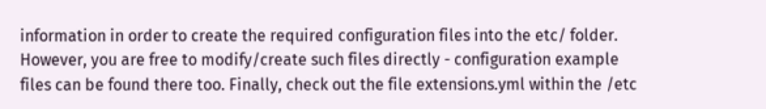information in order to create the required configuration files into the etc/ folder. However, you are free to modify/create such files directly - configuration example files can be found there too. Finally, check out the file extensions.yml within the /etc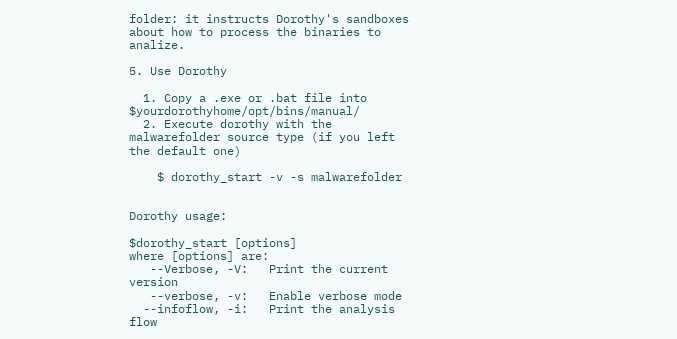folder: it instructs Dorothy's sandboxes about how to process the binaries to analize.

5. Use Dorothy

  1. Copy a .exe or .bat file into $yourdorothyhome/opt/bins/manual/
  2. Execute dorothy with the malwarefolder source type (if you left the default one)

    $ dorothy_start -v -s malwarefolder


Dorothy usage:

$dorothy_start [options]
where [options] are:
   --Verbose, -V:   Print the current version
   --verbose, -v:   Enable verbose mode
  --infoflow, -i:   Print the analysis flow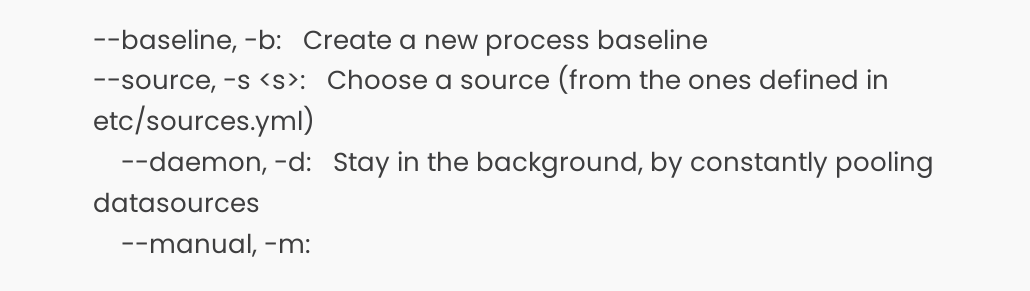--baseline, -b:   Create a new process baseline
--source, -s <s>:   Choose a source (from the ones defined in etc/sources.yml)
    --daemon, -d:   Stay in the background, by constantly pooling datasources
    --manual, -m: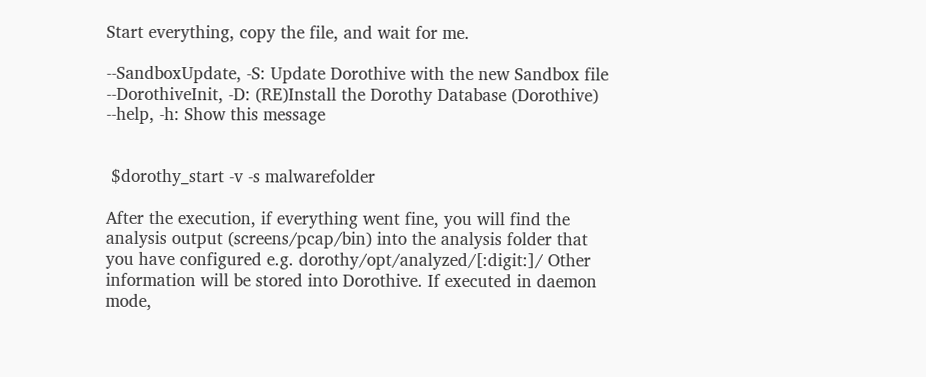Start everything, copy the file, and wait for me.

--SandboxUpdate, -S: Update Dorothive with the new Sandbox file --DorothiveInit, -D: (RE)Install the Dorothy Database (Dorothive) --help, -h: Show this message


 $dorothy_start -v -s malwarefolder

After the execution, if everything went fine, you will find the analysis output (screens/pcap/bin) into the analysis folder that you have configured e.g. dorothy/opt/analyzed/[:digit:]/ Other information will be stored into Dorothive. If executed in daemon mode,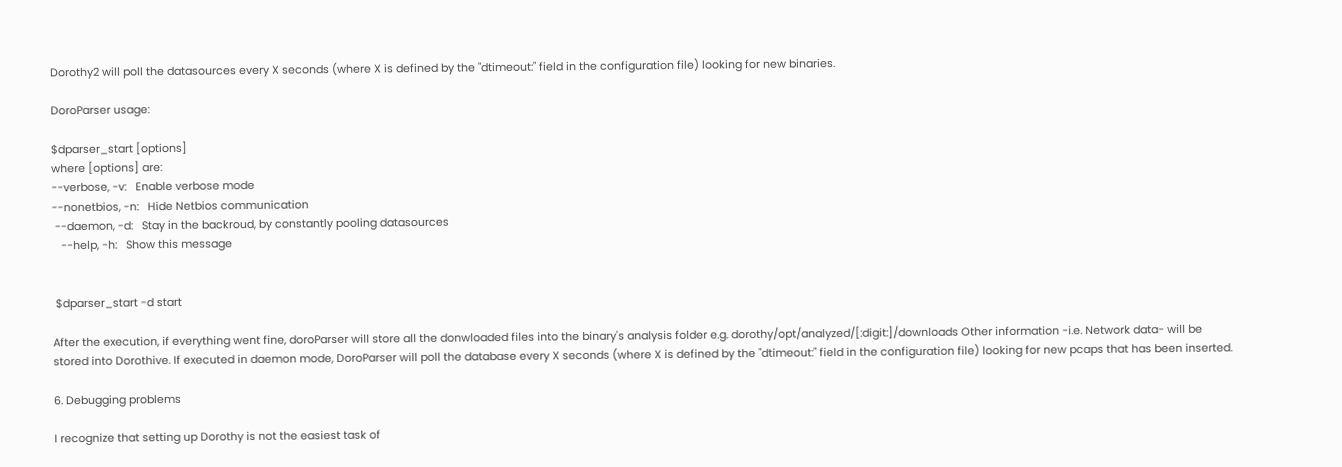Dorothy2 will poll the datasources every X seconds (where X is defined by the "dtimeout:" field in the configuration file) looking for new binaries.

DoroParser usage:

$dparser_start [options]
where [options] are:
--verbose, -v:   Enable verbose mode
--nonetbios, -n:   Hide Netbios communication
 --daemon, -d:   Stay in the backroud, by constantly pooling datasources
   --help, -h:   Show this message


 $dparser_start -d start

After the execution, if everything went fine, doroParser will store all the donwloaded files into the binary's analysis folder e.g. dorothy/opt/analyzed/[:digit:]/downloads Other information -i.e. Network data- will be stored into Dorothive. If executed in daemon mode, DoroParser will poll the database every X seconds (where X is defined by the "dtimeout:" field in the configuration file) looking for new pcaps that has been inserted.

6. Debugging problems

I recognize that setting up Dorothy is not the easiest task of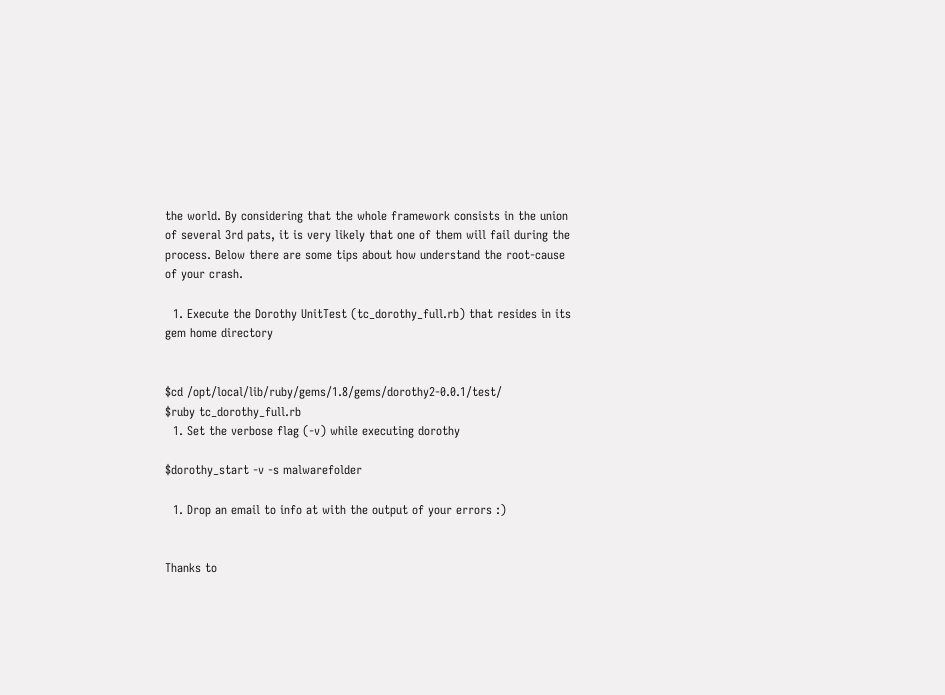the world. By considering that the whole framework consists in the union of several 3rd pats, it is very likely that one of them will fail during the process. Below there are some tips about how understand the root-cause of your crash.

  1. Execute the Dorothy UnitTest (tc_dorothy_full.rb) that resides in its gem home directory


$cd /opt/local/lib/ruby/gems/1.8/gems/dorothy2-0.0.1/test/
$ruby tc_dorothy_full.rb
  1. Set the verbose flag (-v) while executing dorothy

$dorothy_start -v -s malwarefolder

  1. Drop an email to info at with the output of your errors :)


Thanks to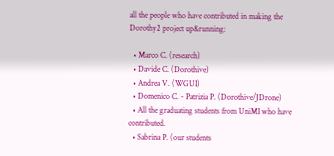all the people who have contributed in making the Dorothy2 project up&running:

  • Marco C. (research)
  • Davide C. (Dorothive)
  • Andrea V. (WGUI)
  • Domenico C. - Patrizia P. (Dorothive/JDrone)
  • All the graduating students from UniMI who have contributed.
  • Sabrina P. (our students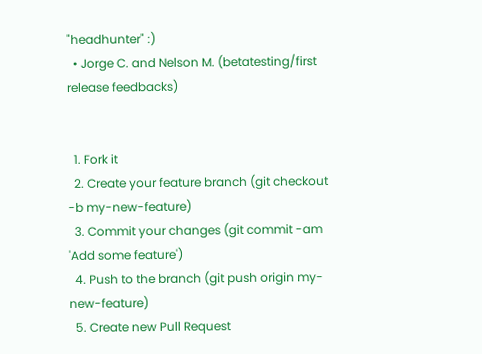"headhunter" :)
  • Jorge C. and Nelson M. (betatesting/first release feedbacks)


  1. Fork it
  2. Create your feature branch (git checkout -b my-new-feature)
  3. Commit your changes (git commit -am 'Add some feature')
  4. Push to the branch (git push origin my-new-feature)
  5. Create new Pull Request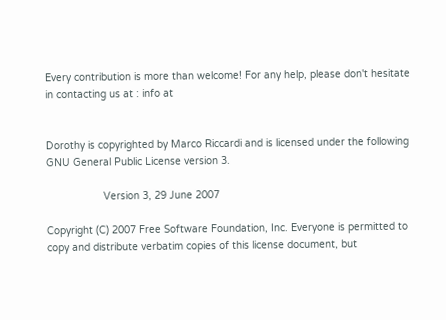Every contribution is more than welcome! For any help, please don't hesitate in contacting us at : info at


Dorothy is copyrighted by Marco Riccardi and is licensed under the following GNU General Public License version 3.

                   Version 3, 29 June 2007

Copyright (C) 2007 Free Software Foundation, Inc. Everyone is permitted to copy and distribute verbatim copies of this license document, but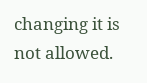changing it is not allowed.